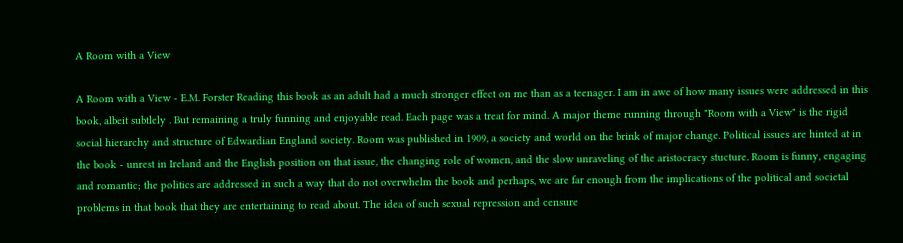A Room with a View

A Room with a View - E.M. Forster Reading this book as an adult had a much stronger effect on me than as a teenager. I am in awe of how many issues were addressed in this book, albeit subtlely . But remaining a truly funning and enjoyable read. Each page was a treat for mind. A major theme running through "Room with a View" is the rigid social hierarchy and structure of Edwardian England society. Room was published in 1909, a society and world on the brink of major change. Political issues are hinted at in the book - unrest in Ireland and the English position on that issue, the changing role of women, and the slow unraveling of the aristocracy stucture. Room is funny, engaging and romantic; the politics are addressed in such a way that do not overwhelm the book and perhaps, we are far enough from the implications of the political and societal problems in that book that they are entertaining to read about. The idea of such sexual repression and censure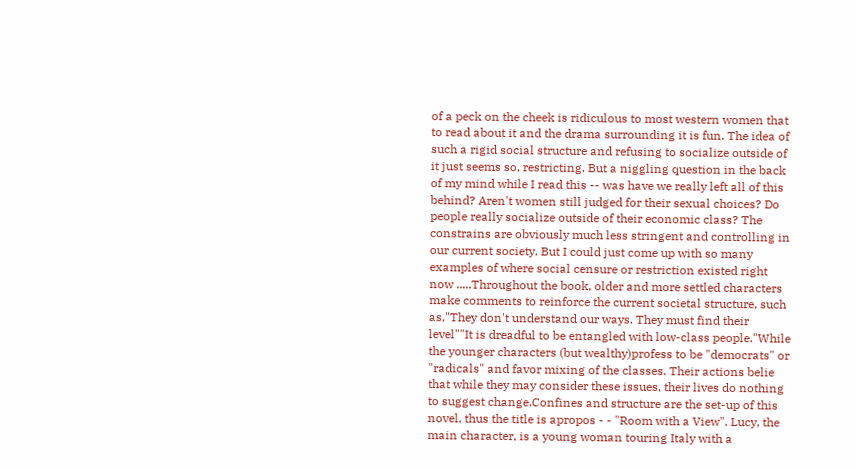of a peck on the cheek is ridiculous to most western women that to read about it and the drama surrounding it is fun. The idea of such a rigid social structure and refusing to socialize outside of it just seems so, restricting. But a niggling question in the back of my mind while I read this -- was have we really left all of this behind? Aren't women still judged for their sexual choices? Do people really socialize outside of their economic class? The constrains are obviously much less stringent and controlling in our current society. But I could just come up with so many examples of where social censure or restriction existed right now .....Throughout the book, older and more settled characters make comments to reinforce the current societal structure, such as,"They don't understand our ways. They must find their level""It is dreadful to be entangled with low-class people."While the younger characters (but wealthy)profess to be "democrats" or "radicals" and favor mixing of the classes. Their actions belie that while they may consider these issues, their lives do nothing to suggest change.Confines and structure are the set-up of this novel, thus the title is apropos - - "Room with a View". Lucy, the main character, is a young woman touring Italy with a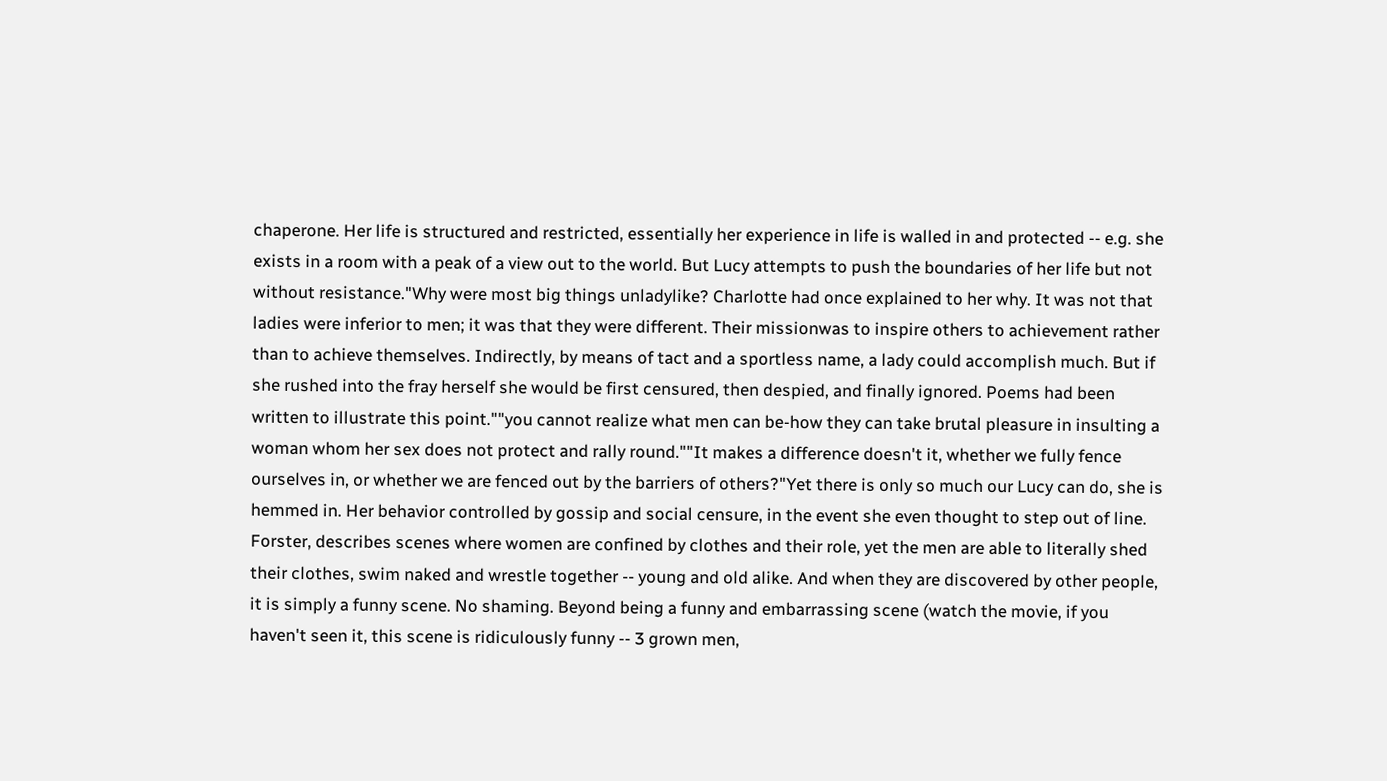chaperone. Her life is structured and restricted, essentially her experience in life is walled in and protected -- e.g. she exists in a room with a peak of a view out to the world. But Lucy attempts to push the boundaries of her life but not without resistance."Why were most big things unladylike? Charlotte had once explained to her why. It was not that ladies were inferior to men; it was that they were different. Their missionwas to inspire others to achievement rather than to achieve themselves. Indirectly, by means of tact and a sportless name, a lady could accomplish much. But if she rushed into the fray herself she would be first censured, then despied, and finally ignored. Poems had been written to illustrate this point.""you cannot realize what men can be-how they can take brutal pleasure in insulting a woman whom her sex does not protect and rally round.""It makes a difference doesn't it, whether we fully fence ourselves in, or whether we are fenced out by the barriers of others?"Yet there is only so much our Lucy can do, she is hemmed in. Her behavior controlled by gossip and social censure, in the event she even thought to step out of line. Forster, describes scenes where women are confined by clothes and their role, yet the men are able to literally shed their clothes, swim naked and wrestle together -- young and old alike. And when they are discovered by other people, it is simply a funny scene. No shaming. Beyond being a funny and embarrassing scene (watch the movie, if you haven't seen it, this scene is ridiculously funny -- 3 grown men,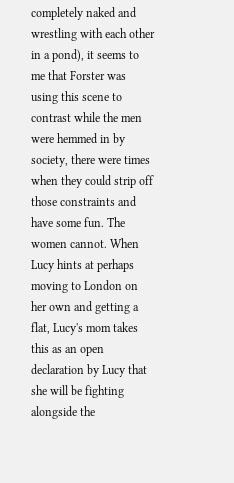completely naked and wrestling with each other in a pond), it seems to me that Forster was using this scene to contrast while the men were hemmed in by society, there were times when they could strip off those constraints and have some fun. The women cannot. When Lucy hints at perhaps moving to London on her own and getting a flat, Lucy's mom takes this as an open declaration by Lucy that she will be fighting alongside the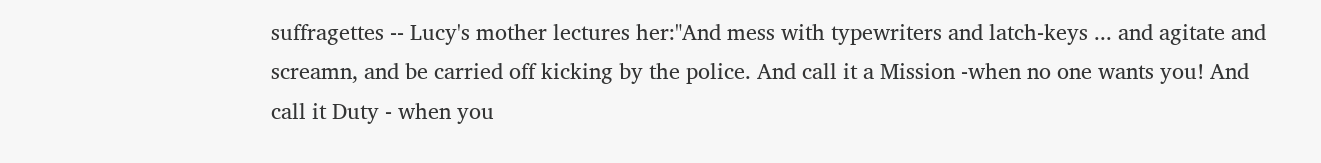suffragettes -- Lucy's mother lectures her:"And mess with typewriters and latch-keys ... and agitate and screamn, and be carried off kicking by the police. And call it a Mission -when no one wants you! And call it Duty - when you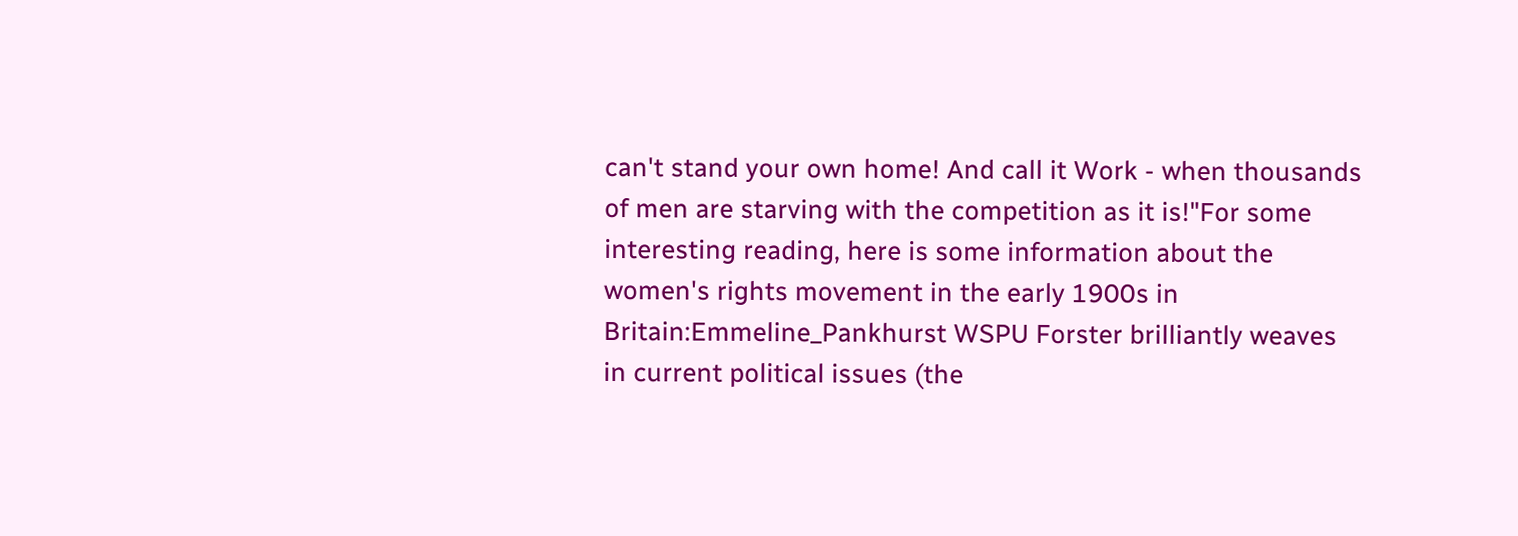can't stand your own home! And call it Work - when thousands of men are starving with the competition as it is!"For some interesting reading, here is some information about the women's rights movement in the early 1900s in Britain:Emmeline_Pankhurst WSPU Forster brilliantly weaves in current political issues (the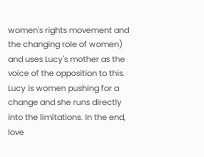women's rights movement and the changing role of women) and uses Lucy's mother as the voice of the opposition to this. Lucy is women pushing for a change and she runs directly into the limitations. In the end, love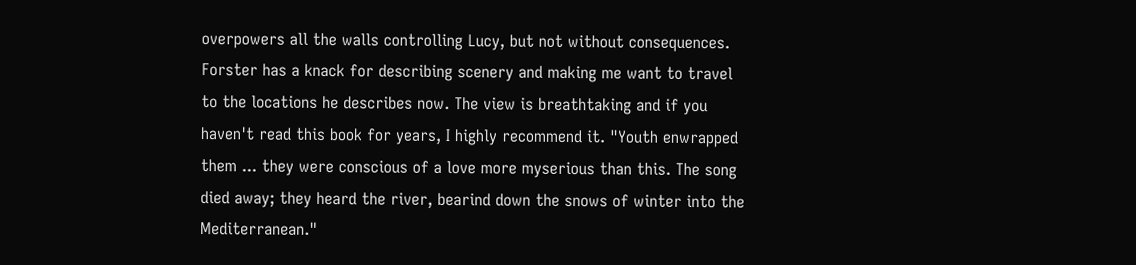overpowers all the walls controlling Lucy, but not without consequences. Forster has a knack for describing scenery and making me want to travel to the locations he describes now. The view is breathtaking and if you haven't read this book for years, I highly recommend it. "Youth enwrapped them ... they were conscious of a love more myserious than this. The song died away; they heard the river, bearind down the snows of winter into the Mediterranean."